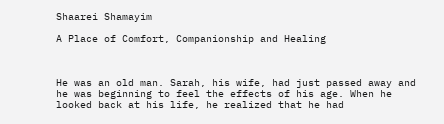Shaarei Shamayim

A Place of Comfort, Companionship and Healing



He was an old man. Sarah, his wife, had just passed away and he was beginning to feel the effects of his age. When he looked back at his life, he realized that he had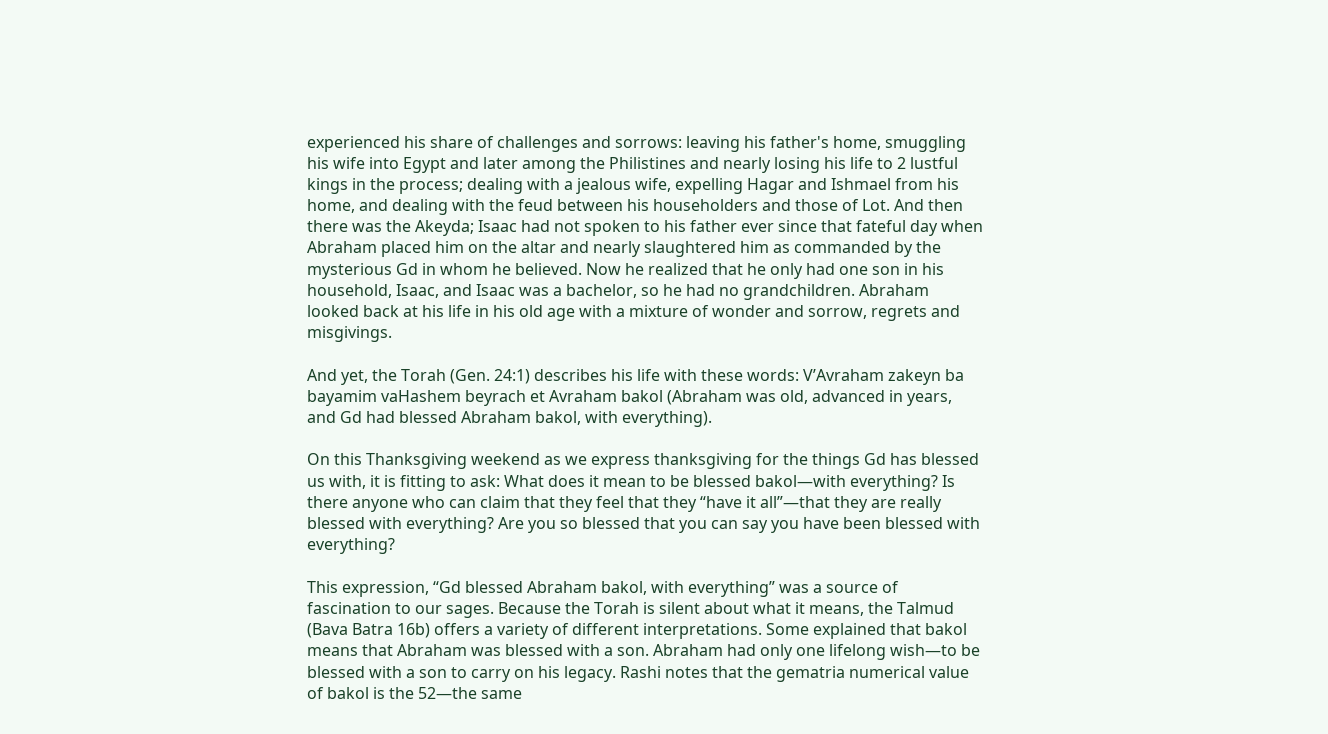experienced his share of challenges and sorrows: leaving his father's home, smuggling his wife into Egypt and later among the Philistines and nearly losing his life to 2 lustful kings in the process; dealing with a jealous wife, expelling Hagar and Ishmael from his home, and dealing with the feud between his householders and those of Lot. And then there was the Akeyda; Isaac had not spoken to his father ever since that fateful day when Abraham placed him on the altar and nearly slaughtered him as commanded by the mysterious Gd in whom he believed. Now he realized that he only had one son in his household, Isaac, and Isaac was a bachelor, so he had no grandchildren. Abraham looked back at his life in his old age with a mixture of wonder and sorrow, regrets and misgivings.

And yet, the Torah (Gen. 24:1) describes his life with these words: V’Avraham zakeyn ba bayamim vaHashem beyrach et Avraham bakol (Abraham was old, advanced in years, and Gd had blessed Abraham bakol, with everything).

On this Thanksgiving weekend as we express thanksgiving for the things Gd has blessed us with, it is fitting to ask: What does it mean to be blessed bakol—with everything? Is there anyone who can claim that they feel that they “have it all”—that they are really blessed with everything? Are you so blessed that you can say you have been blessed with everything?

This expression, “Gd blessed Abraham bakol, with everything” was a source of fascination to our sages. Because the Torah is silent about what it means, the Talmud (Bava Batra 16b) offers a variety of different interpretations. Some explained that bakol means that Abraham was blessed with a son. Abraham had only one lifelong wish—to be blessed with a son to carry on his legacy. Rashi notes that the gematria numerical value of bakol is the 52—the same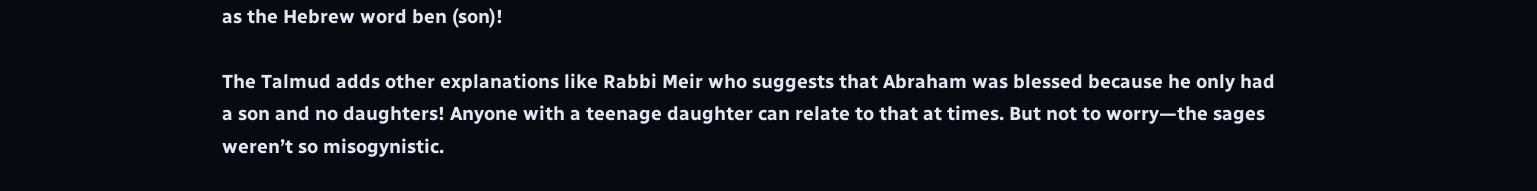as the Hebrew word ben (son)!

The Talmud adds other explanations like Rabbi Meir who suggests that Abraham was blessed because he only had a son and no daughters! Anyone with a teenage daughter can relate to that at times. But not to worry—the sages weren’t so misogynistic.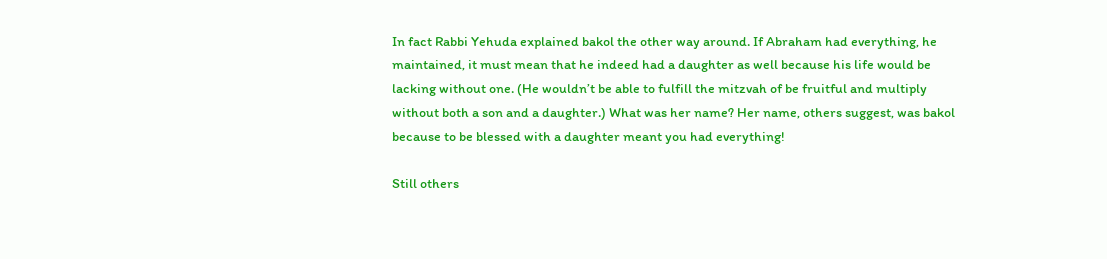In fact Rabbi Yehuda explained bakol the other way around. If Abraham had everything, he maintained, it must mean that he indeed had a daughter as well because his life would be lacking without one. (He wouldn’t be able to fulfill the mitzvah of be fruitful and multiply without both a son and a daughter.) What was her name? Her name, others suggest, was bakol because to be blessed with a daughter meant you had everything!

Still others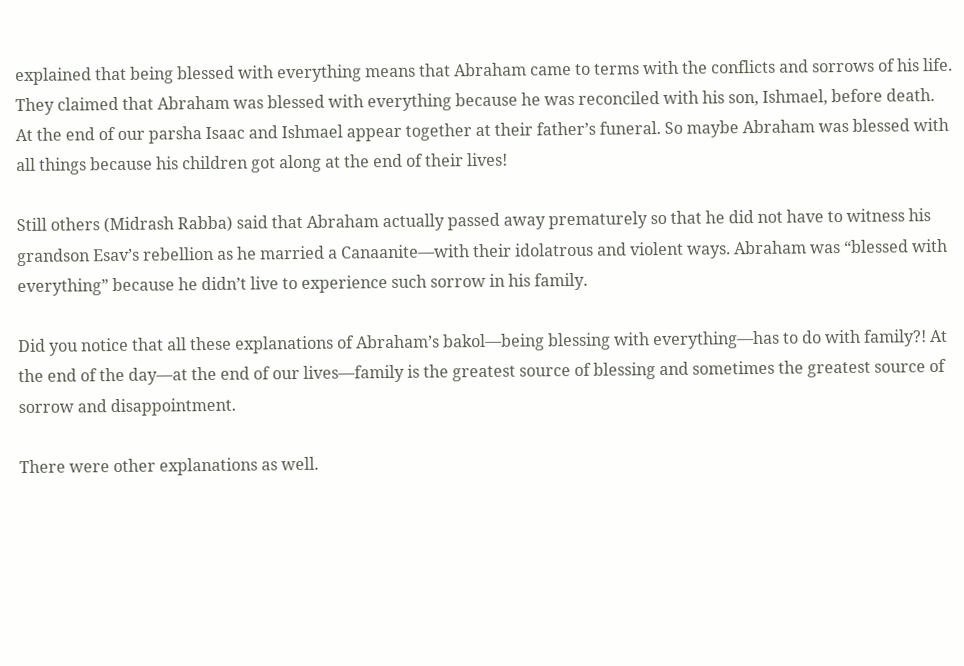explained that being blessed with everything means that Abraham came to terms with the conflicts and sorrows of his life. They claimed that Abraham was blessed with everything because he was reconciled with his son, Ishmael, before death. At the end of our parsha Isaac and Ishmael appear together at their father’s funeral. So maybe Abraham was blessed with all things because his children got along at the end of their lives!

Still others (Midrash Rabba) said that Abraham actually passed away prematurely so that he did not have to witness his grandson Esav’s rebellion as he married a Canaanite—with their idolatrous and violent ways. Abraham was “blessed with everything” because he didn’t live to experience such sorrow in his family.

Did you notice that all these explanations of Abraham’s bakol—being blessing with everything—has to do with family?! At the end of the day—at the end of our lives—family is the greatest source of blessing and sometimes the greatest source of sorrow and disappointment.

There were other explanations as well.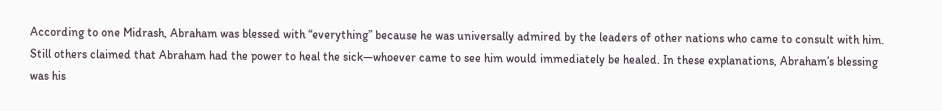According to one Midrash, Abraham was blessed with “everything” because he was universally admired by the leaders of other nations who came to consult with him. Still others claimed that Abraham had the power to heal the sick—whoever came to see him would immediately be healed. In these explanations, Abraham’s blessing was his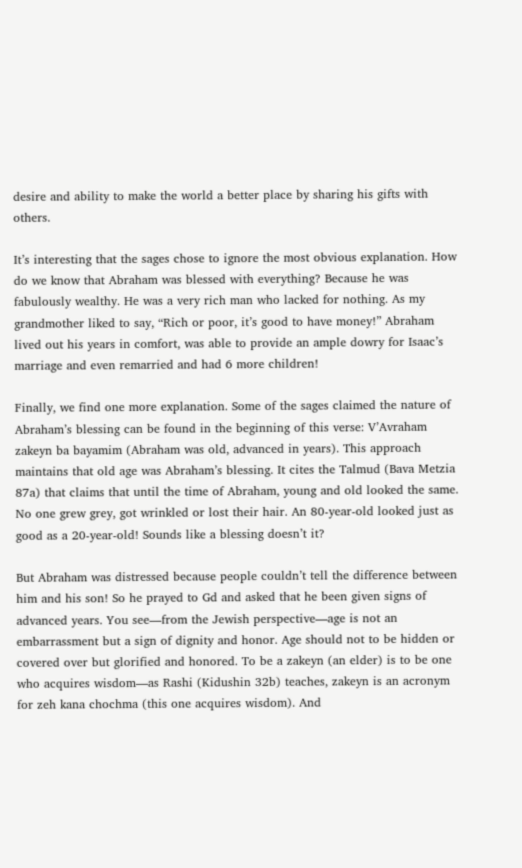desire and ability to make the world a better place by sharing his gifts with others.

It’s interesting that the sages chose to ignore the most obvious explanation. How do we know that Abraham was blessed with everything? Because he was fabulously wealthy. He was a very rich man who lacked for nothing. As my grandmother liked to say, “Rich or poor, it’s good to have money!” Abraham lived out his years in comfort, was able to provide an ample dowry for Isaac’s marriage and even remarried and had 6 more children!

Finally, we find one more explanation. Some of the sages claimed the nature of Abraham’s blessing can be found in the beginning of this verse: V’Avraham zakeyn ba bayamim (Abraham was old, advanced in years). This approach maintains that old age was Abraham’s blessing. It cites the Talmud (Bava Metzia 87a) that claims that until the time of Abraham, young and old looked the same. No one grew grey, got wrinkled or lost their hair. An 80-year-old looked just as good as a 20-year-old! Sounds like a blessing doesn’t it?

But Abraham was distressed because people couldn’t tell the difference between him and his son! So he prayed to Gd and asked that he been given signs of advanced years. You see—from the Jewish perspective—age is not an embarrassment but a sign of dignity and honor. Age should not to be hidden or covered over but glorified and honored. To be a zakeyn (an elder) is to be one who acquires wisdom—as Rashi (Kidushin 32b) teaches, zakeyn is an acronym for zeh kana chochma (this one acquires wisdom). And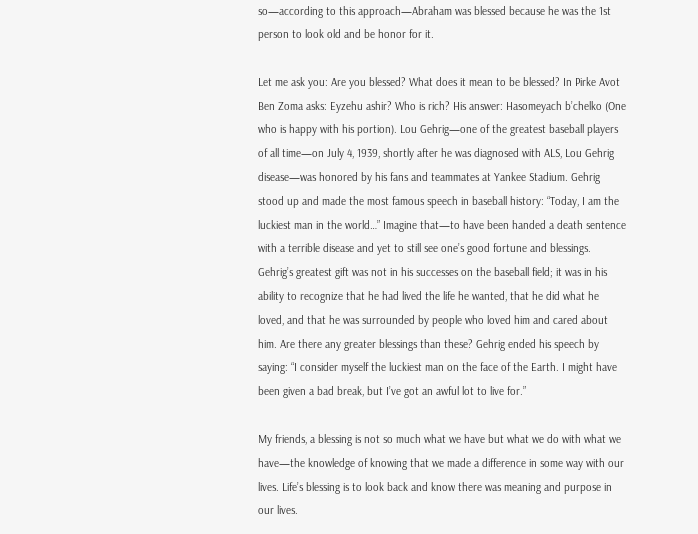so—according to this approach—Abraham was blessed because he was the 1st person to look old and be honor for it.

Let me ask you: Are you blessed? What does it mean to be blessed? In Pirke Avot Ben Zoma asks: Eyzehu ashir? Who is rich? His answer: Hasomeyach b’chelko (One who is happy with his portion). Lou Gehrig—one of the greatest baseball players of all time—on July 4, 1939, shortly after he was diagnosed with ALS, Lou Gehrig disease—was honored by his fans and teammates at Yankee Stadium. Gehrig stood up and made the most famous speech in baseball history: “Today, I am the luckiest man in the world…” Imagine that—to have been handed a death sentence with a terrible disease and yet to still see one’s good fortune and blessings. Gehrig’s greatest gift was not in his successes on the baseball field; it was in his ability to recognize that he had lived the life he wanted, that he did what he loved, and that he was surrounded by people who loved him and cared about him. Are there any greater blessings than these? Gehrig ended his speech by saying: “I consider myself the luckiest man on the face of the Earth. I might have been given a bad break, but I’ve got an awful lot to live for.”

My friends, a blessing is not so much what we have but what we do with what we have—the knowledge of knowing that we made a difference in some way with our lives. Life’s blessing is to look back and know there was meaning and purpose in our lives.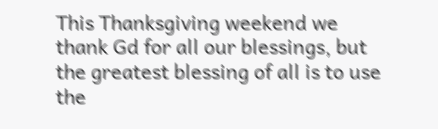This Thanksgiving weekend we thank Gd for all our blessings, but the greatest blessing of all is to use the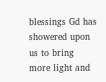blessings Gd has showered upon us to bring more light and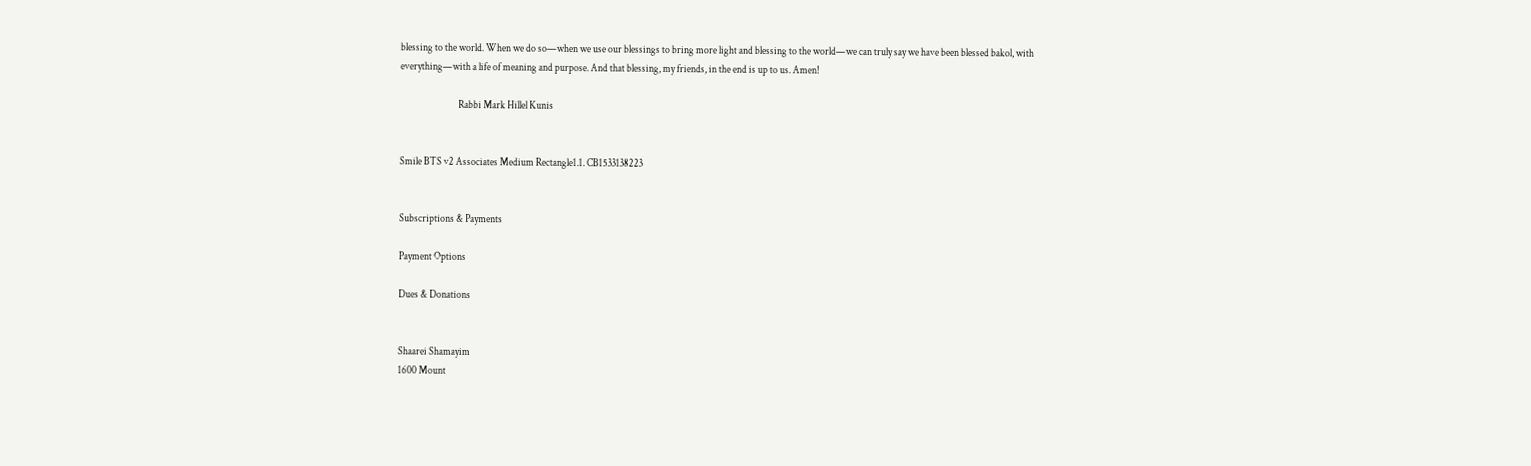blessing to the world. When we do so—when we use our blessings to bring more light and blessing to the world—we can truly say we have been blessed bakol, with everything—with a life of meaning and purpose. And that blessing, my friends, in the end is up to us. Amen!

                             Rabbi Mark Hillel Kunis


Smile BTS v2 Associates Medium Rectangle1.1. CB1533138223


Subscriptions & Payments

Payment Options

Dues & Donations


Shaarei Shamayim
1600 Mount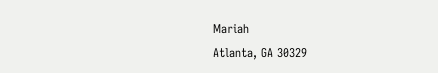Mariah
Atlanta, GA 30329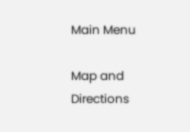Main Menu

Map and Directions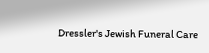Dressler's Jewish Funeral Care